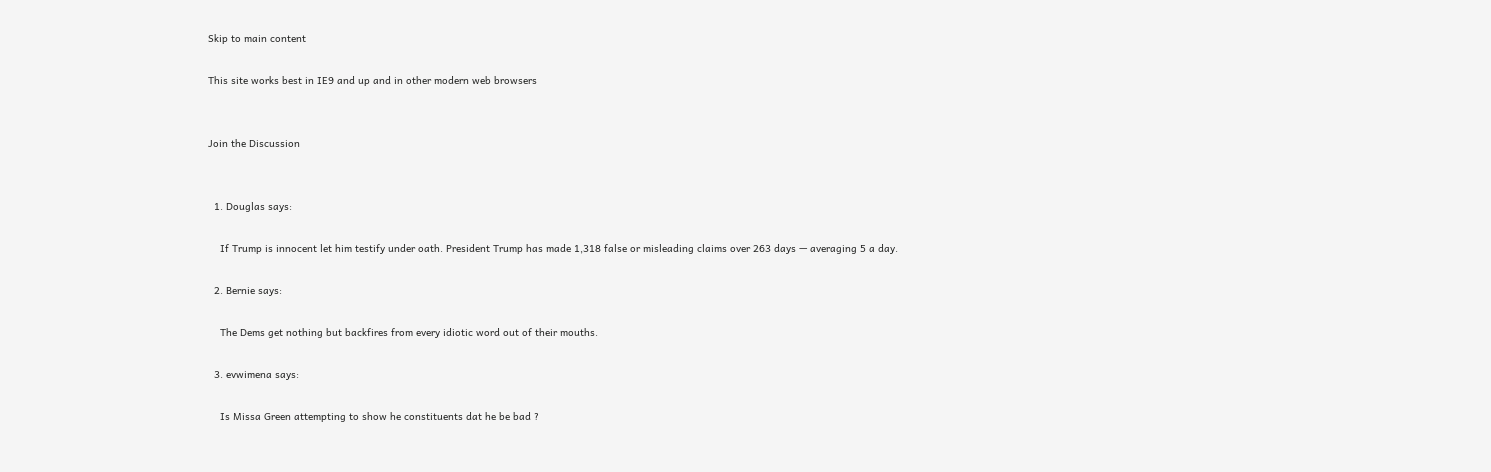Skip to main content

This site works best in IE9 and up and in other modern web browsers


Join the Discussion


  1. Douglas says:

    If Trump is innocent let him testify under oath. President Trump has made 1,318 false or misleading claims over 263 days — averaging 5 a day.

  2. Bernie says:

    The Dems get nothing but backfires from every idiotic word out of their mouths.

  3. evwimena says:

    Is Missa Green attempting to show he constituents dat he be bad ?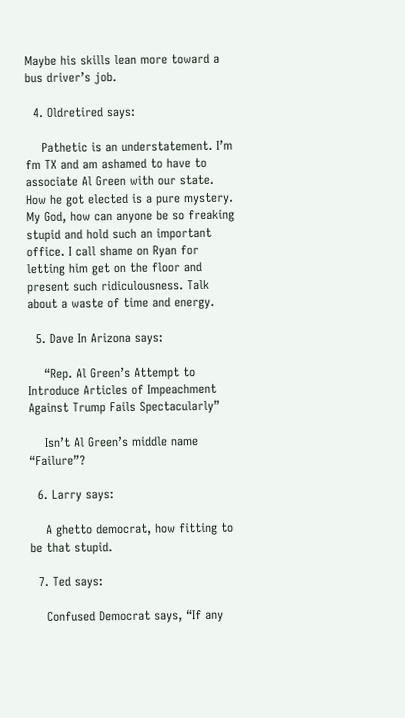Maybe his skills lean more toward a bus driver’s job.

  4. Oldretired says:

    Pathetic is an understatement. I’m fm TX and am ashamed to have to associate Al Green with our state. How he got elected is a pure mystery. My God, how can anyone be so freaking stupid and hold such an important office. I call shame on Ryan for letting him get on the floor and present such ridiculousness. Talk about a waste of time and energy.

  5. Dave In Arizona says:

    “Rep. Al Green’s Attempt to Introduce Articles of Impeachment Against Trump Fails Spectacularly”

    Isn’t Al Green’s middle name “Failure”?

  6. Larry says:

    A ghetto democrat, how fitting to be that stupid.

  7. Ted says:

    Confused Democrat says, “If any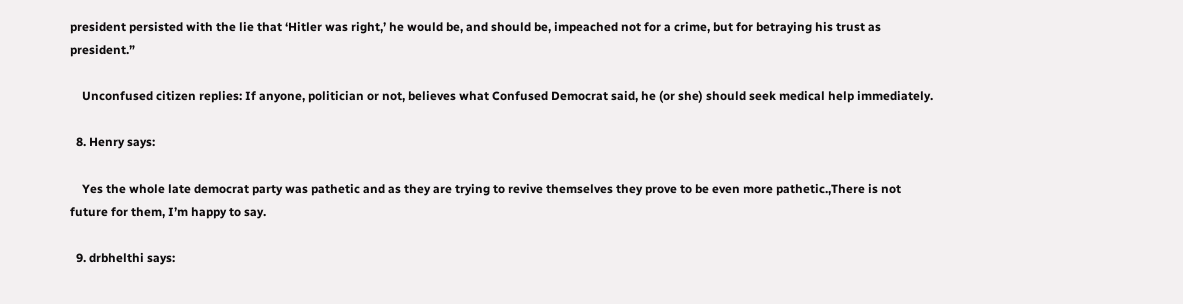president persisted with the lie that ‘Hitler was right,’ he would be, and should be, impeached not for a crime, but for betraying his trust as president.”

    Unconfused citizen replies: If anyone, politician or not, believes what Confused Democrat said, he (or she) should seek medical help immediately.

  8. Henry says:

    Yes the whole late democrat party was pathetic and as they are trying to revive themselves they prove to be even more pathetic.,There is not future for them, I’m happy to say.

  9. drbhelthi says: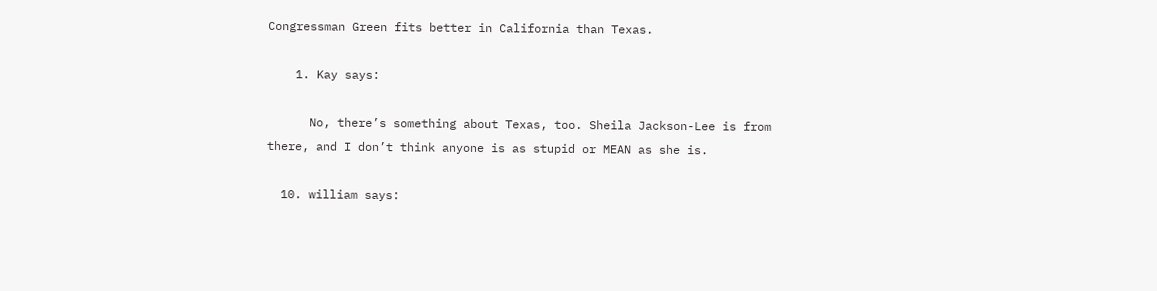Congressman Green fits better in California than Texas.

    1. Kay says:

      No, there’s something about Texas, too. Sheila Jackson-Lee is from there, and I don’t think anyone is as stupid or MEAN as she is.

  10. william says: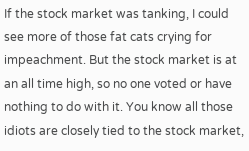If the stock market was tanking, I could see more of those fat cats crying for impeachment. But the stock market is at an all time high, so no one voted or have nothing to do with it. You know all those idiots are closely tied to the stock market,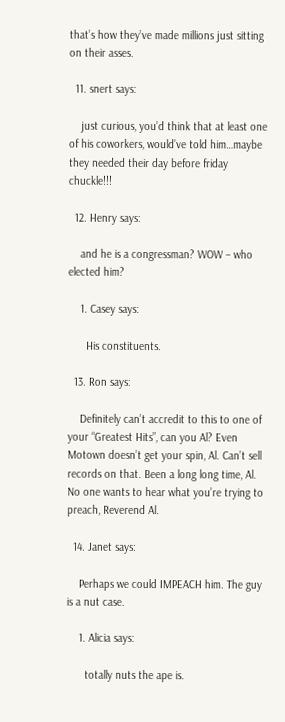that’s how they’ve made millions just sitting on their asses.

  11. snert says:

    just curious, you’d think that at least one of his coworkers, would’ve told him…maybe they needed their day before friday chuckle!!!

  12. Henry says:

    and he is a congressman? WOW – who elected him?

    1. Casey says:

      His constituents.

  13. Ron says:

    Definitely can’t accredit to this to one of your “Greatest Hits”, can you Al? Even Motown doesn’t get your spin, Al. Can’t sell records on that. Been a long long time, Al. No one wants to hear what you’re trying to preach, Reverend Al.

  14. Janet says:

    Perhaps we could IMPEACH him. The guy is a nut case.

    1. Alicia says:

      totally nuts the ape is.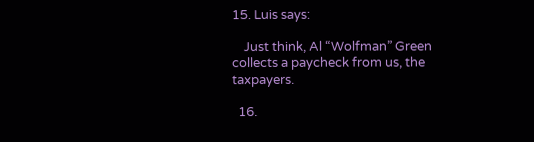15. Luis says:

    Just think, Al “Wolfman” Green collects a paycheck from us, the taxpayers.

  16.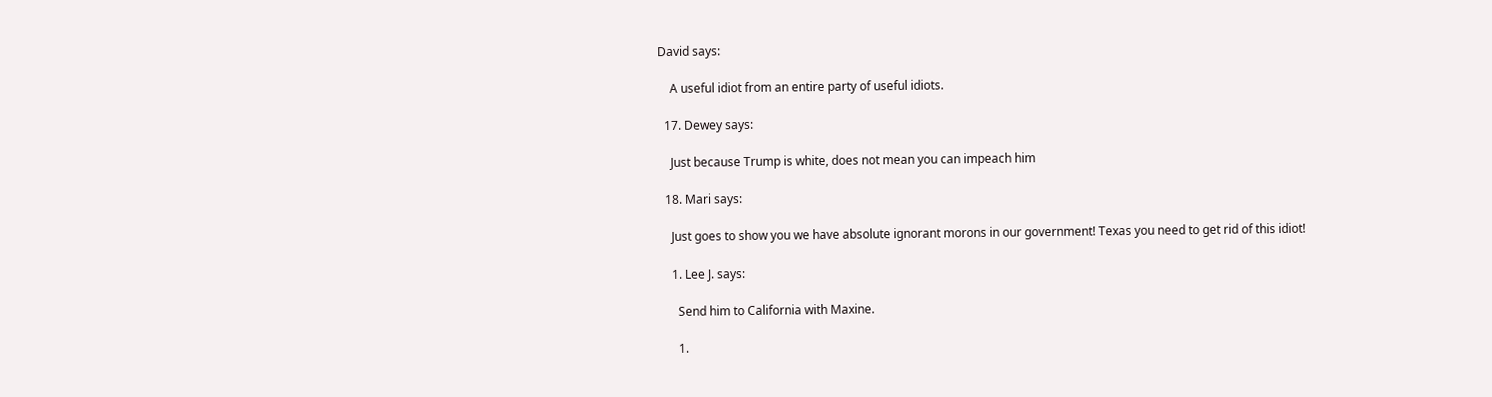David says:

    A useful idiot from an entire party of useful idiots.

  17. Dewey says:

    Just because Trump is white, does not mean you can impeach him

  18. Mari says:

    Just goes to show you we have absolute ignorant morons in our government! Texas you need to get rid of this idiot!

    1. Lee J. says:

      Send him to California with Maxine.

      1.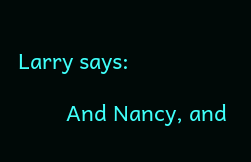Larry says:

        And Nancy, and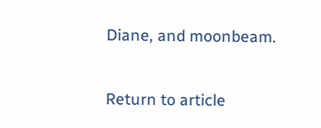Diane, and moonbeam.

Return to article